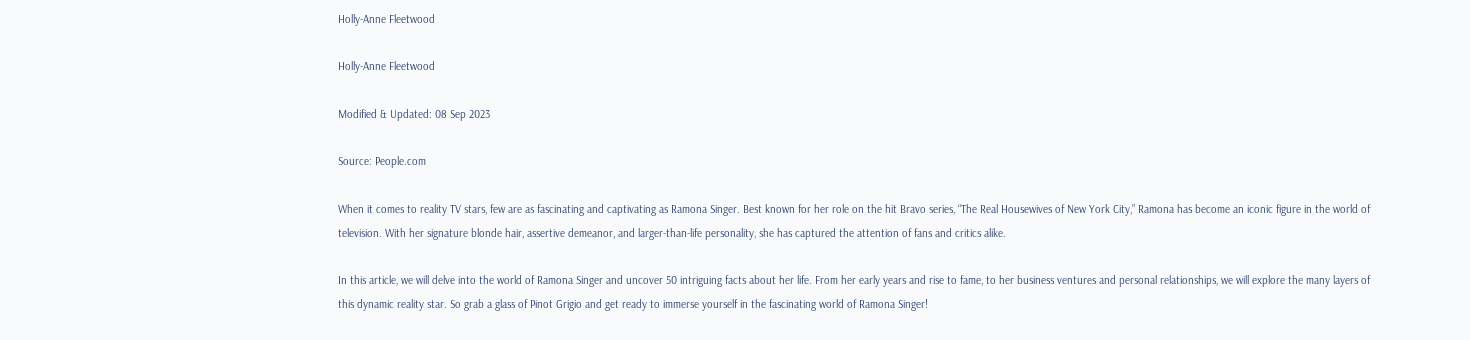Holly-Anne Fleetwood

Holly-Anne Fleetwood

Modified & Updated: 08 Sep 2023

Source: People.com

When it comes to reality TV stars, few are as fascinating and captivating as Ramona Singer. Best known for her role on the hit Bravo series, “The Real Housewives of New York City,” Ramona has become an iconic figure in the world of television. With her signature blonde hair, assertive demeanor, and larger-than-life personality, she has captured the attention of fans and critics alike.

In this article, we will delve into the world of Ramona Singer and uncover 50 intriguing facts about her life. From her early years and rise to fame, to her business ventures and personal relationships, we will explore the many layers of this dynamic reality star. So grab a glass of Pinot Grigio and get ready to immerse yourself in the fascinating world of Ramona Singer!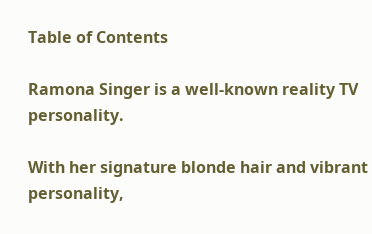Table of Contents

Ramona Singer is a well-known reality TV personality.

With her signature blonde hair and vibrant personality,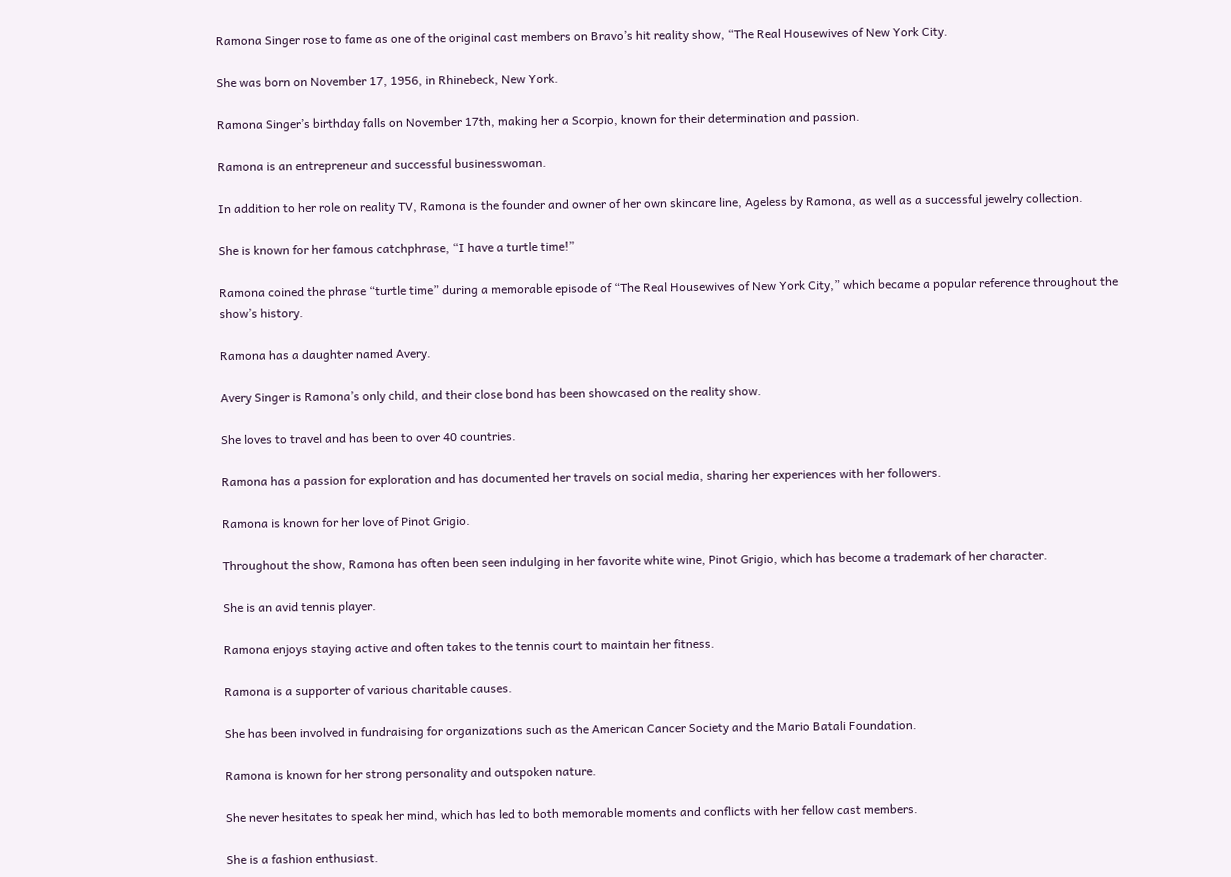Ramona Singer rose to fame as one of the original cast members on Bravo’s hit reality show, “The Real Housewives of New York City.

She was born on November 17, 1956, in Rhinebeck, New York.

Ramona Singer’s birthday falls on November 17th, making her a Scorpio, known for their determination and passion.

Ramona is an entrepreneur and successful businesswoman.

In addition to her role on reality TV, Ramona is the founder and owner of her own skincare line, Ageless by Ramona, as well as a successful jewelry collection.

She is known for her famous catchphrase, “I have a turtle time!”

Ramona coined the phrase “turtle time” during a memorable episode of “The Real Housewives of New York City,” which became a popular reference throughout the show’s history.

Ramona has a daughter named Avery.

Avery Singer is Ramona’s only child, and their close bond has been showcased on the reality show.

She loves to travel and has been to over 40 countries.

Ramona has a passion for exploration and has documented her travels on social media, sharing her experiences with her followers.

Ramona is known for her love of Pinot Grigio.

Throughout the show, Ramona has often been seen indulging in her favorite white wine, Pinot Grigio, which has become a trademark of her character.

She is an avid tennis player.

Ramona enjoys staying active and often takes to the tennis court to maintain her fitness.

Ramona is a supporter of various charitable causes.

She has been involved in fundraising for organizations such as the American Cancer Society and the Mario Batali Foundation.

Ramona is known for her strong personality and outspoken nature.

She never hesitates to speak her mind, which has led to both memorable moments and conflicts with her fellow cast members.

She is a fashion enthusiast.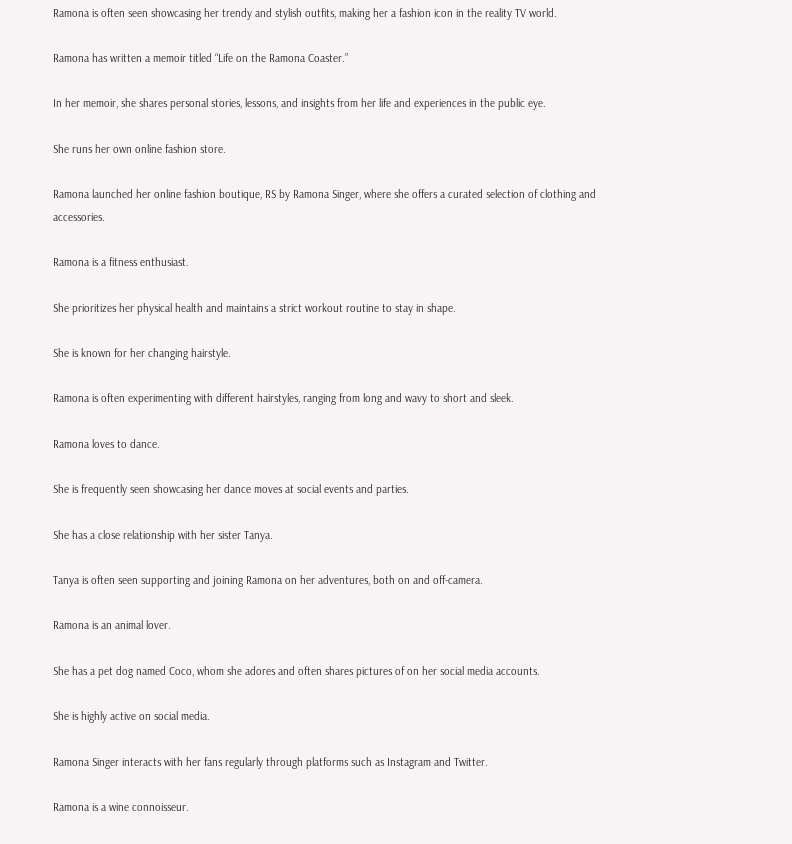Ramona is often seen showcasing her trendy and stylish outfits, making her a fashion icon in the reality TV world.

Ramona has written a memoir titled “Life on the Ramona Coaster.”

In her memoir, she shares personal stories, lessons, and insights from her life and experiences in the public eye.

She runs her own online fashion store.

Ramona launched her online fashion boutique, RS by Ramona Singer, where she offers a curated selection of clothing and accessories.

Ramona is a fitness enthusiast.

She prioritizes her physical health and maintains a strict workout routine to stay in shape.

She is known for her changing hairstyle.

Ramona is often experimenting with different hairstyles, ranging from long and wavy to short and sleek.

Ramona loves to dance.

She is frequently seen showcasing her dance moves at social events and parties.

She has a close relationship with her sister Tanya.

Tanya is often seen supporting and joining Ramona on her adventures, both on and off-camera.

Ramona is an animal lover.

She has a pet dog named Coco, whom she adores and often shares pictures of on her social media accounts.

She is highly active on social media.

Ramona Singer interacts with her fans regularly through platforms such as Instagram and Twitter.

Ramona is a wine connoisseur.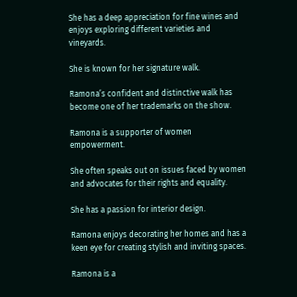She has a deep appreciation for fine wines and enjoys exploring different varieties and vineyards.

She is known for her signature walk.

Ramona’s confident and distinctive walk has become one of her trademarks on the show.

Ramona is a supporter of women empowerment.

She often speaks out on issues faced by women and advocates for their rights and equality.

She has a passion for interior design.

Ramona enjoys decorating her homes and has a keen eye for creating stylish and inviting spaces.

Ramona is a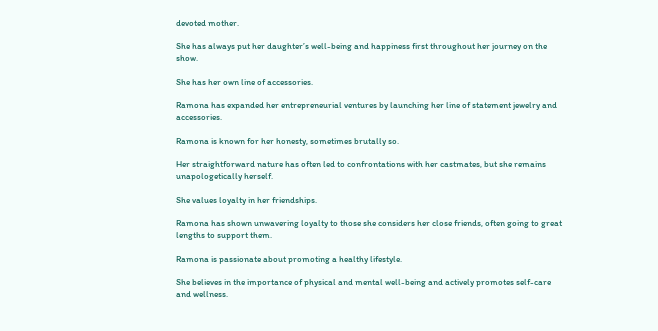devoted mother.

She has always put her daughter’s well-being and happiness first throughout her journey on the show.

She has her own line of accessories.

Ramona has expanded her entrepreneurial ventures by launching her line of statement jewelry and accessories.

Ramona is known for her honesty, sometimes brutally so.

Her straightforward nature has often led to confrontations with her castmates, but she remains unapologetically herself.

She values loyalty in her friendships.

Ramona has shown unwavering loyalty to those she considers her close friends, often going to great lengths to support them.

Ramona is passionate about promoting a healthy lifestyle.

She believes in the importance of physical and mental well-being and actively promotes self-care and wellness.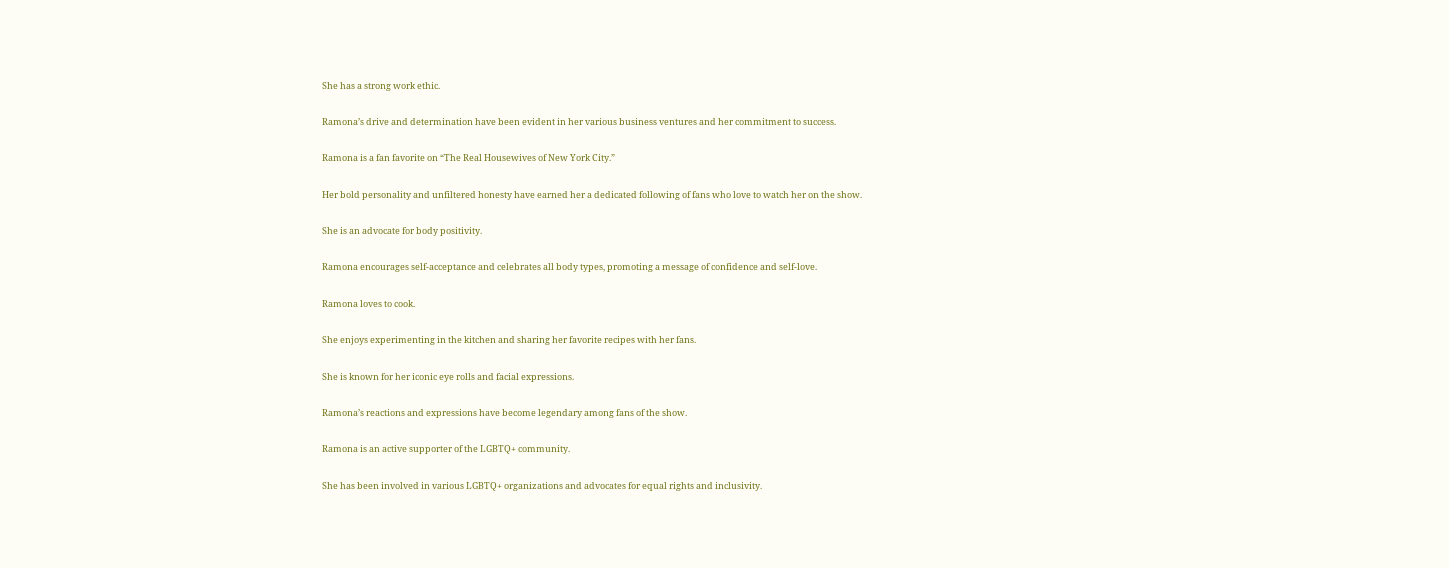She has a strong work ethic.

Ramona’s drive and determination have been evident in her various business ventures and her commitment to success.

Ramona is a fan favorite on “The Real Housewives of New York City.”

Her bold personality and unfiltered honesty have earned her a dedicated following of fans who love to watch her on the show.

She is an advocate for body positivity.

Ramona encourages self-acceptance and celebrates all body types, promoting a message of confidence and self-love.

Ramona loves to cook.

She enjoys experimenting in the kitchen and sharing her favorite recipes with her fans.

She is known for her iconic eye rolls and facial expressions.

Ramona’s reactions and expressions have become legendary among fans of the show.

Ramona is an active supporter of the LGBTQ+ community.

She has been involved in various LGBTQ+ organizations and advocates for equal rights and inclusivity.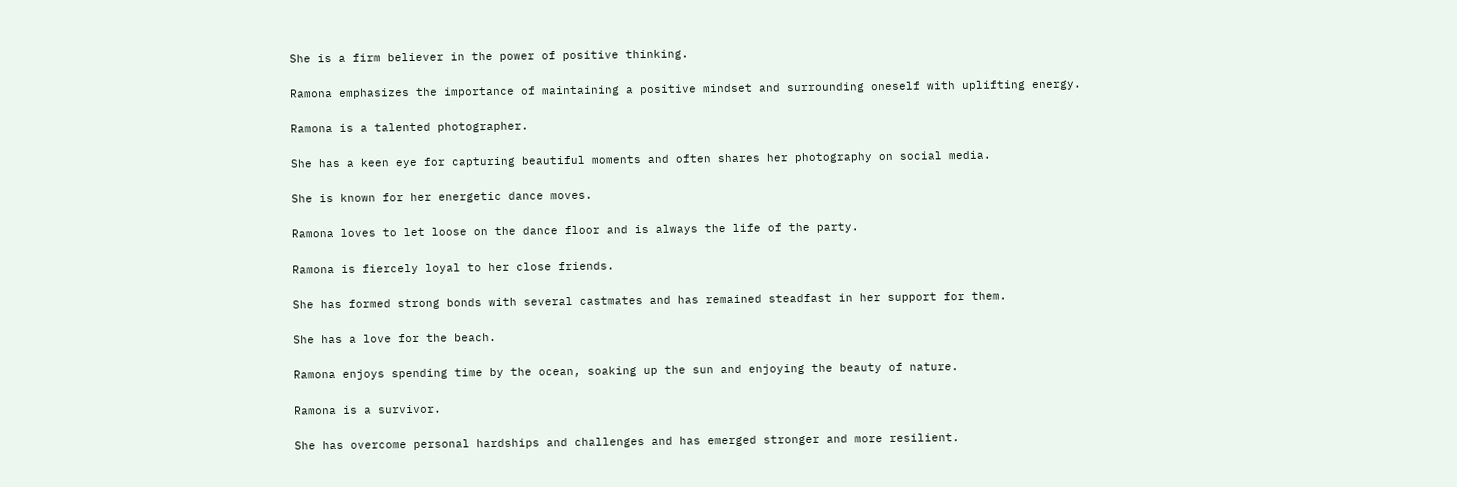She is a firm believer in the power of positive thinking.

Ramona emphasizes the importance of maintaining a positive mindset and surrounding oneself with uplifting energy.

Ramona is a talented photographer.

She has a keen eye for capturing beautiful moments and often shares her photography on social media.

She is known for her energetic dance moves.

Ramona loves to let loose on the dance floor and is always the life of the party.

Ramona is fiercely loyal to her close friends.

She has formed strong bonds with several castmates and has remained steadfast in her support for them.

She has a love for the beach.

Ramona enjoys spending time by the ocean, soaking up the sun and enjoying the beauty of nature.

Ramona is a survivor.

She has overcome personal hardships and challenges and has emerged stronger and more resilient.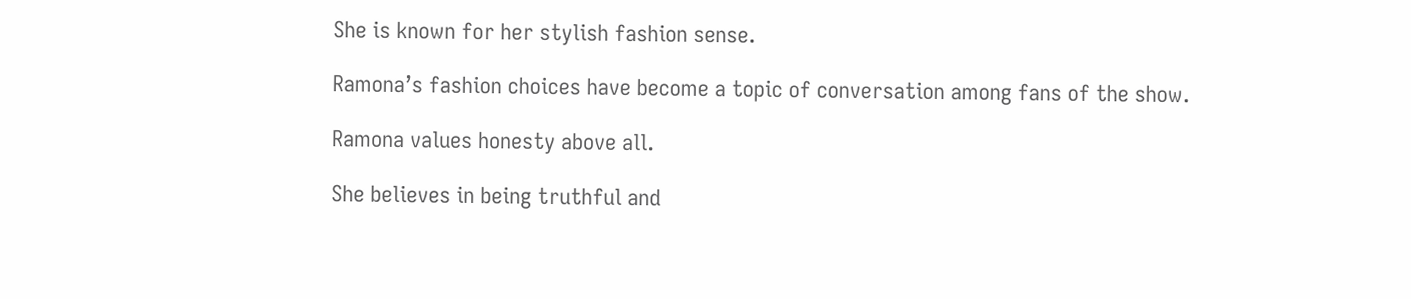She is known for her stylish fashion sense.

Ramona’s fashion choices have become a topic of conversation among fans of the show.

Ramona values honesty above all.

She believes in being truthful and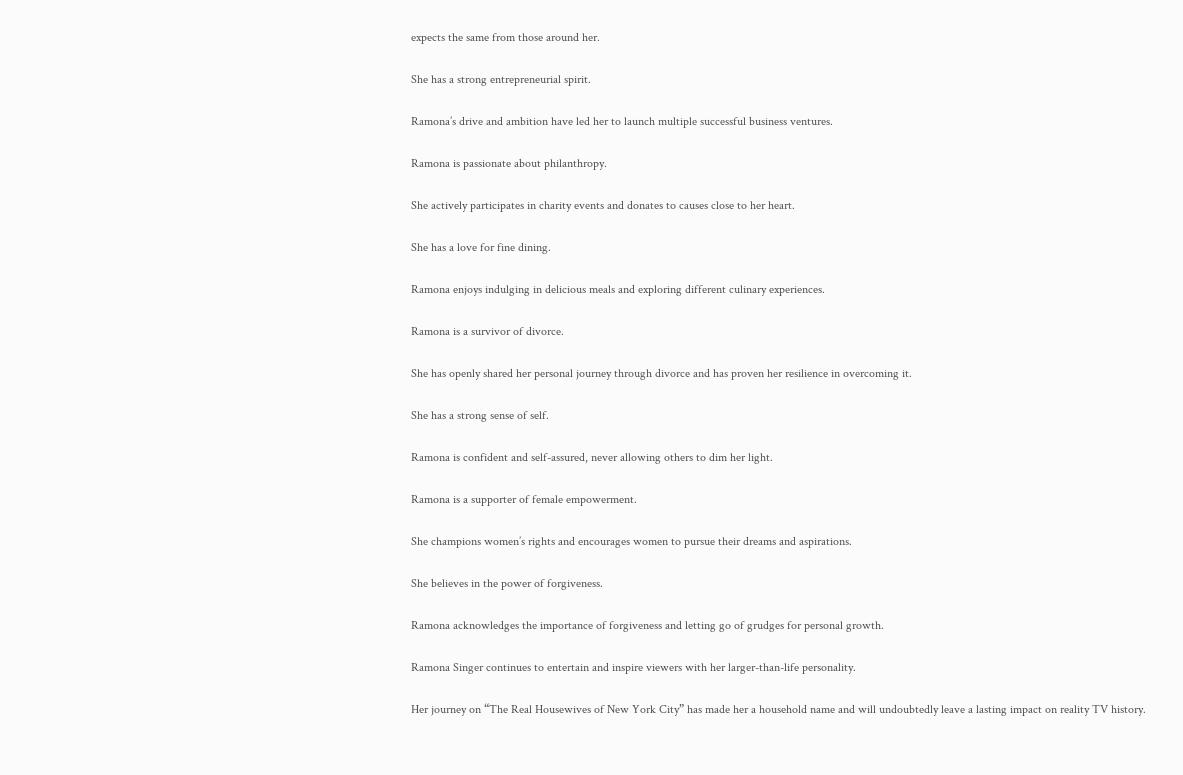expects the same from those around her.

She has a strong entrepreneurial spirit.

Ramona’s drive and ambition have led her to launch multiple successful business ventures.

Ramona is passionate about philanthropy.

She actively participates in charity events and donates to causes close to her heart.

She has a love for fine dining.

Ramona enjoys indulging in delicious meals and exploring different culinary experiences.

Ramona is a survivor of divorce.

She has openly shared her personal journey through divorce and has proven her resilience in overcoming it.

She has a strong sense of self.

Ramona is confident and self-assured, never allowing others to dim her light.

Ramona is a supporter of female empowerment.

She champions women’s rights and encourages women to pursue their dreams and aspirations.

She believes in the power of forgiveness.

Ramona acknowledges the importance of forgiveness and letting go of grudges for personal growth.

Ramona Singer continues to entertain and inspire viewers with her larger-than-life personality.

Her journey on “The Real Housewives of New York City” has made her a household name and will undoubtedly leave a lasting impact on reality TV history.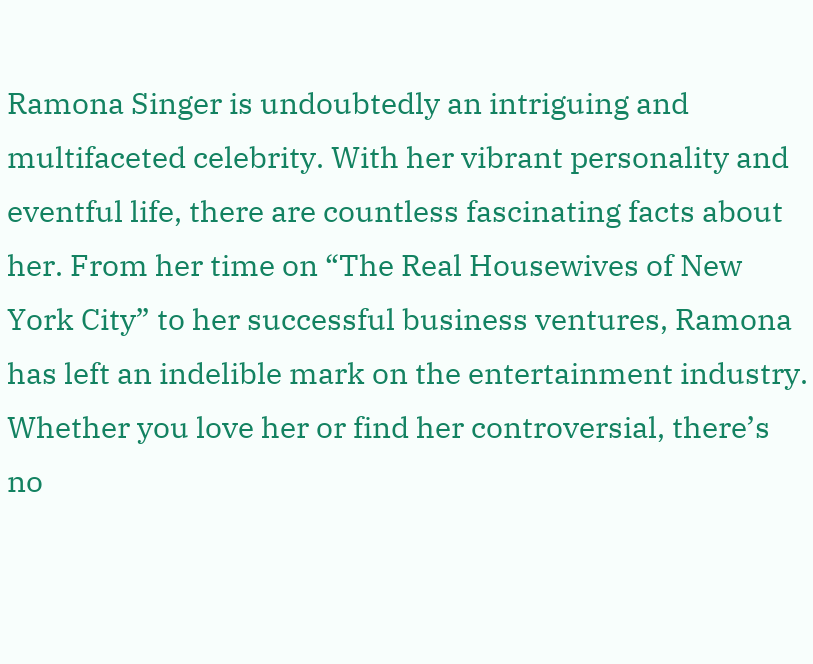Ramona Singer is undoubtedly an intriguing and multifaceted celebrity. With her vibrant personality and eventful life, there are countless fascinating facts about her. From her time on “The Real Housewives of New York City” to her successful business ventures, Ramona has left an indelible mark on the entertainment industry. Whether you love her or find her controversial, there’s no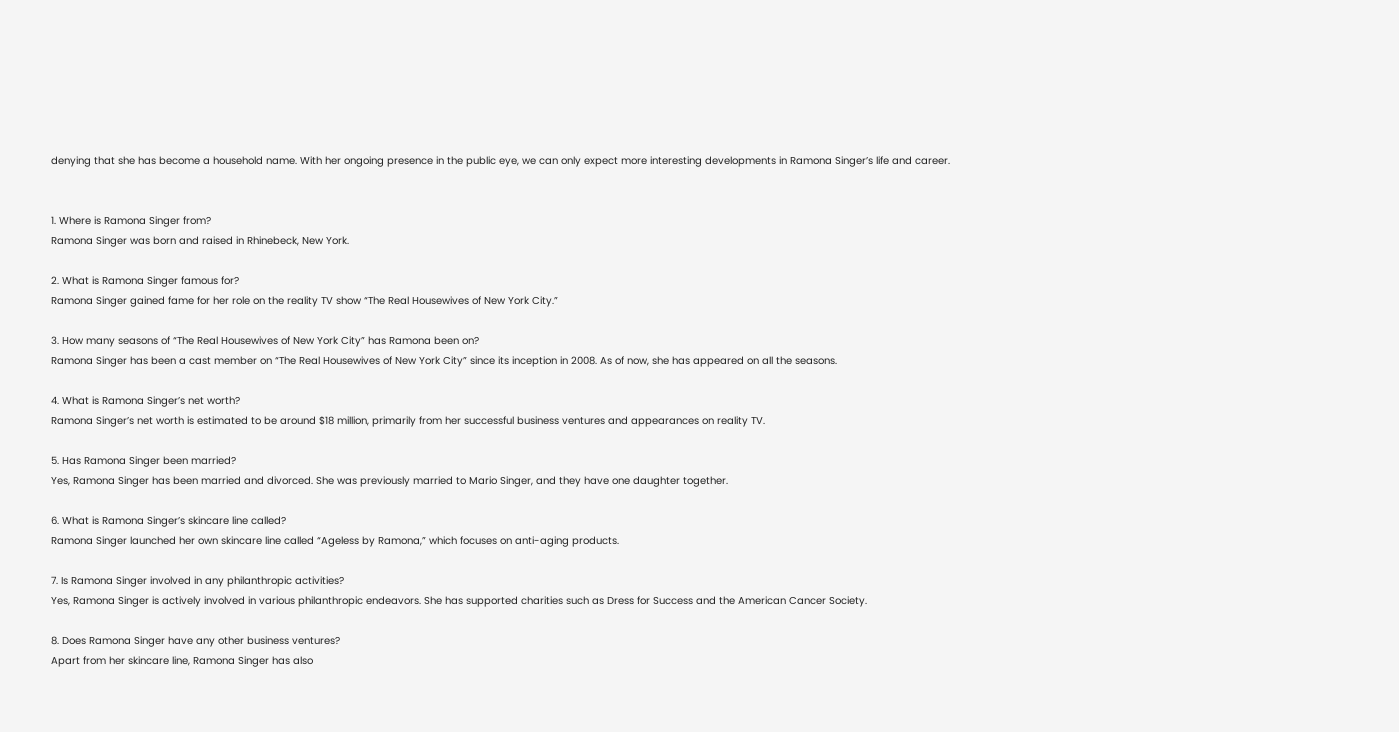denying that she has become a household name. With her ongoing presence in the public eye, we can only expect more interesting developments in Ramona Singer’s life and career.


1. Where is Ramona Singer from?
Ramona Singer was born and raised in Rhinebeck, New York.

2. What is Ramona Singer famous for?
Ramona Singer gained fame for her role on the reality TV show “The Real Housewives of New York City.”

3. How many seasons of “The Real Housewives of New York City” has Ramona been on?
Ramona Singer has been a cast member on “The Real Housewives of New York City” since its inception in 2008. As of now, she has appeared on all the seasons.

4. What is Ramona Singer’s net worth?
Ramona Singer’s net worth is estimated to be around $18 million, primarily from her successful business ventures and appearances on reality TV.

5. Has Ramona Singer been married?
Yes, Ramona Singer has been married and divorced. She was previously married to Mario Singer, and they have one daughter together.

6. What is Ramona Singer’s skincare line called?
Ramona Singer launched her own skincare line called “Ageless by Ramona,” which focuses on anti-aging products.

7. Is Ramona Singer involved in any philanthropic activities?
Yes, Ramona Singer is actively involved in various philanthropic endeavors. She has supported charities such as Dress for Success and the American Cancer Society.

8. Does Ramona Singer have any other business ventures?
Apart from her skincare line, Ramona Singer has also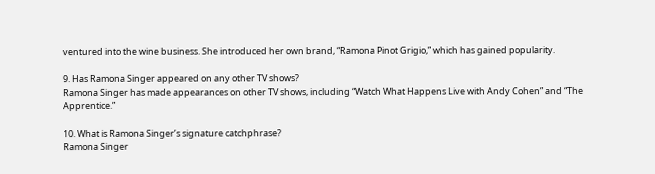ventured into the wine business. She introduced her own brand, “Ramona Pinot Grigio,” which has gained popularity.

9. Has Ramona Singer appeared on any other TV shows?
Ramona Singer has made appearances on other TV shows, including “Watch What Happens Live with Andy Cohen” and “The Apprentice.”

10. What is Ramona Singer’s signature catchphrase?
Ramona Singer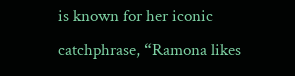is known for her iconic catchphrase, “Ramona likes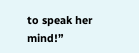to speak her mind!”